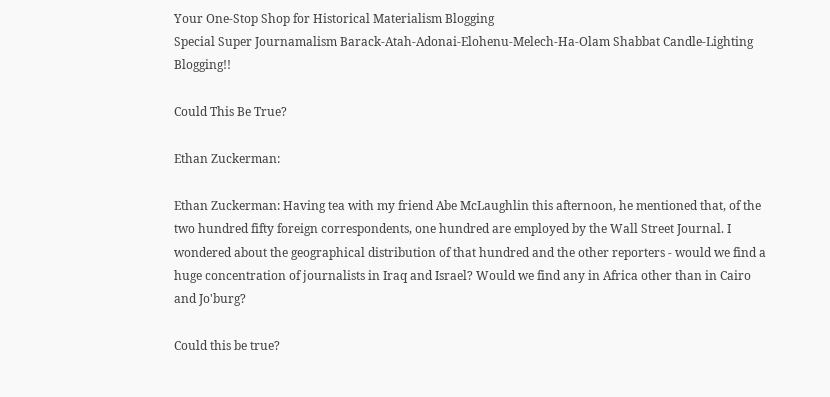Your One-Stop Shop for Historical Materialism Blogging
Special Super Journamalism Barack-Atah-Adonai-Elohenu-Melech-Ha-Olam Shabbat Candle-Lighting Blogging!!

Could This Be True?

Ethan Zuckerman:

Ethan Zuckerman: Having tea with my friend Abe McLaughlin this afternoon, he mentioned that, of the two hundred fifty foreign correspondents, one hundred are employed by the Wall Street Journal. I wondered about the geographical distribution of that hundred and the other reporters - would we find a huge concentration of journalists in Iraq and Israel? Would we find any in Africa other than in Cairo and Jo'burg?

Could this be true?